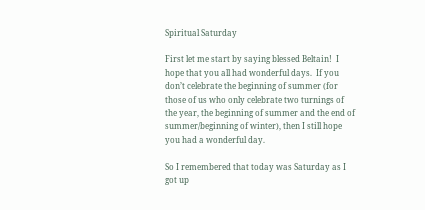Spiritual Saturday

First let me start by saying blessed Beltain!  I hope that you all had wonderful days.  If you don’t celebrate the beginning of summer (for those of us who only celebrate two turnings of the year, the beginning of summer and the end of summer/beginning of winter), then I still hope you had a wonderful day.

So I remembered that today was Saturday as I got up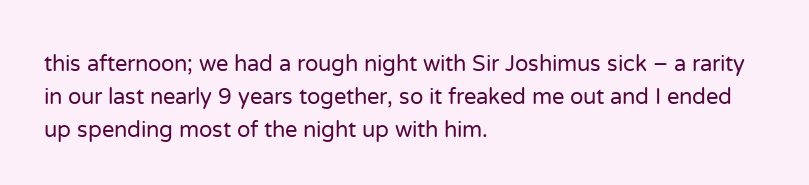this afternoon; we had a rough night with Sir Joshimus sick – a rarity in our last nearly 9 years together, so it freaked me out and I ended up spending most of the night up with him.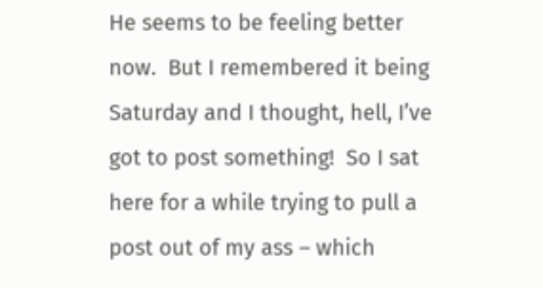He seems to be feeling better now.  But I remembered it being Saturday and I thought, hell, I’ve got to post something!  So I sat here for a while trying to pull a post out of my ass – which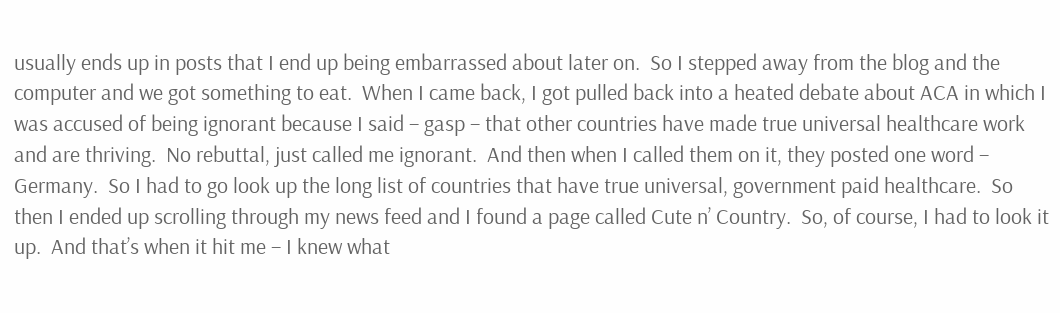usually ends up in posts that I end up being embarrassed about later on.  So I stepped away from the blog and the computer and we got something to eat.  When I came back, I got pulled back into a heated debate about ACA in which I was accused of being ignorant because I said – gasp – that other countries have made true universal healthcare work and are thriving.  No rebuttal, just called me ignorant.  And then when I called them on it, they posted one word – Germany.  So I had to go look up the long list of countries that have true universal, government paid healthcare.  So then I ended up scrolling through my news feed and I found a page called Cute n’ Country.  So, of course, I had to look it up.  And that’s when it hit me – I knew what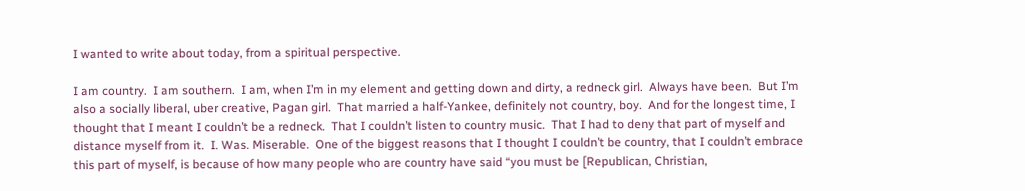I wanted to write about today, from a spiritual perspective.

I am country.  I am southern.  I am, when I’m in my element and getting down and dirty, a redneck girl.  Always have been.  But I’m also a socially liberal, uber creative, Pagan girl.  That married a half-Yankee, definitely not country, boy.  And for the longest time, I thought that I meant I couldn’t be a redneck.  That I couldn’t listen to country music.  That I had to deny that part of myself and distance myself from it.  I. Was. Miserable.  One of the biggest reasons that I thought I couldn’t be country, that I couldn’t embrace this part of myself, is because of how many people who are country have said “you must be [Republican, Christian,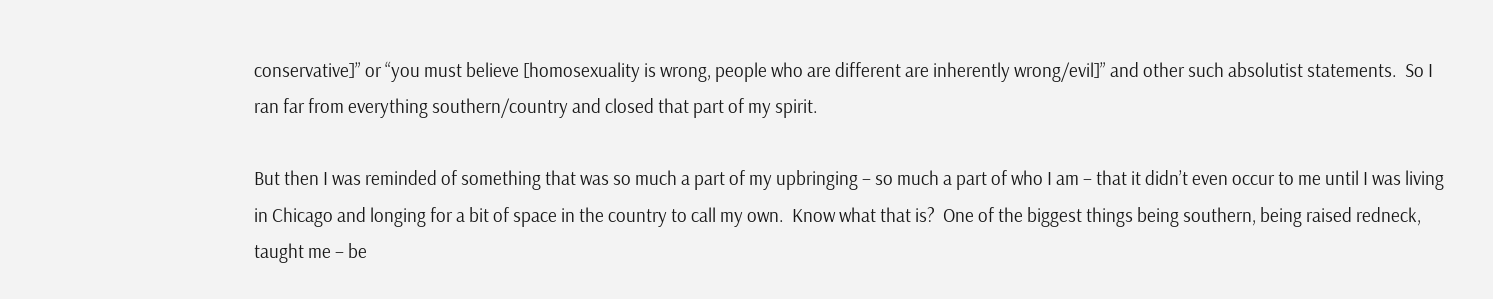conservative]” or “you must believe [homosexuality is wrong, people who are different are inherently wrong/evil]” and other such absolutist statements.  So I ran far from everything southern/country and closed that part of my spirit.

But then I was reminded of something that was so much a part of my upbringing – so much a part of who I am – that it didn’t even occur to me until I was living in Chicago and longing for a bit of space in the country to call my own.  Know what that is?  One of the biggest things being southern, being raised redneck, taught me – be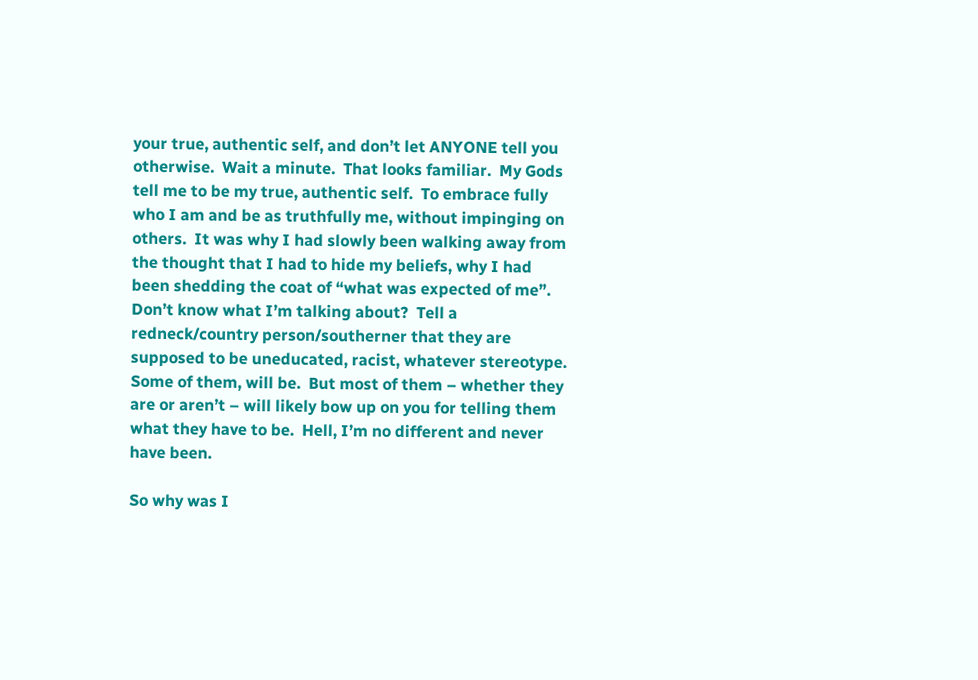your true, authentic self, and don’t let ANYONE tell you otherwise.  Wait a minute.  That looks familiar.  My Gods tell me to be my true, authentic self.  To embrace fully who I am and be as truthfully me, without impinging on others.  It was why I had slowly been walking away from the thought that I had to hide my beliefs, why I had been shedding the coat of “what was expected of me”.  Don’t know what I’m talking about?  Tell a redneck/country person/southerner that they are supposed to be uneducated, racist, whatever stereotype.  Some of them, will be.  But most of them – whether they are or aren’t – will likely bow up on you for telling them what they have to be.  Hell, I’m no different and never have been.

So why was I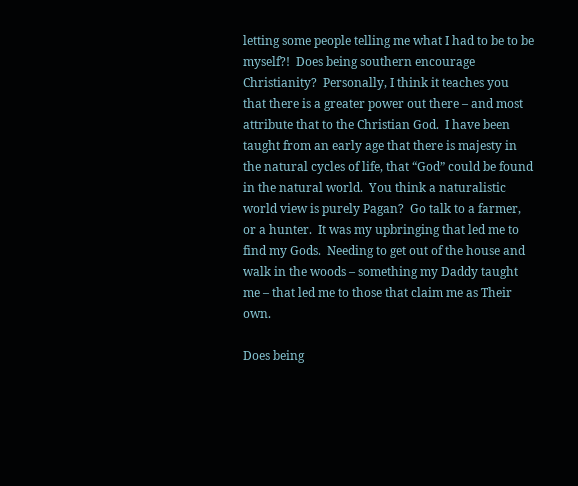letting some people telling me what I had to be to be myself?!  Does being southern encourage Christianity?  Personally, I think it teaches you that there is a greater power out there – and most attribute that to the Christian God.  I have been taught from an early age that there is majesty in the natural cycles of life, that “God” could be found in the natural world.  You think a naturalistic world view is purely Pagan?  Go talk to a farmer, or a hunter.  It was my upbringing that led me to find my Gods.  Needing to get out of the house and walk in the woods – something my Daddy taught me – that led me to those that claim me as Their own.

Does being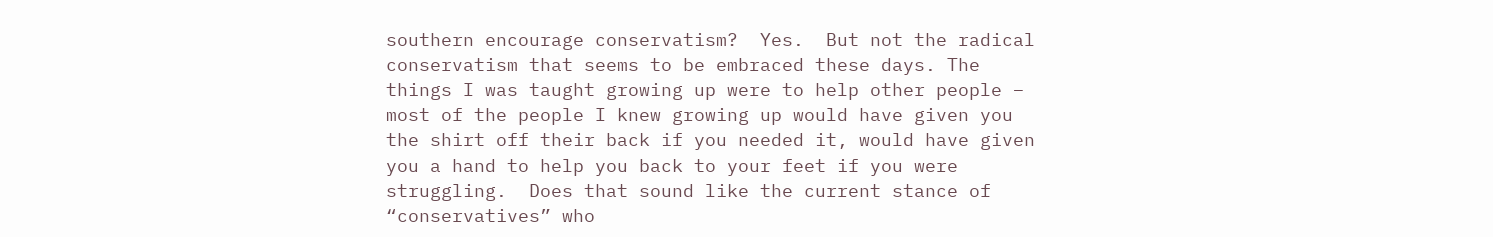southern encourage conservatism?  Yes.  But not the radical conservatism that seems to be embraced these days. The things I was taught growing up were to help other people – most of the people I knew growing up would have given you the shirt off their back if you needed it, would have given you a hand to help you back to your feet if you were struggling.  Does that sound like the current stance of “conservatives” who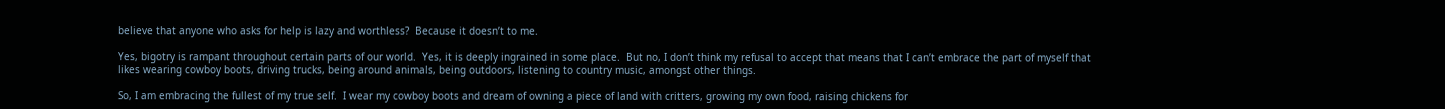believe that anyone who asks for help is lazy and worthless?  Because it doesn’t to me.

Yes, bigotry is rampant throughout certain parts of our world.  Yes, it is deeply ingrained in some place.  But no, I don’t think my refusal to accept that means that I can’t embrace the part of myself that likes wearing cowboy boots, driving trucks, being around animals, being outdoors, listening to country music, amongst other things.

So, I am embracing the fullest of my true self.  I wear my cowboy boots and dream of owning a piece of land with critters, growing my own food, raising chickens for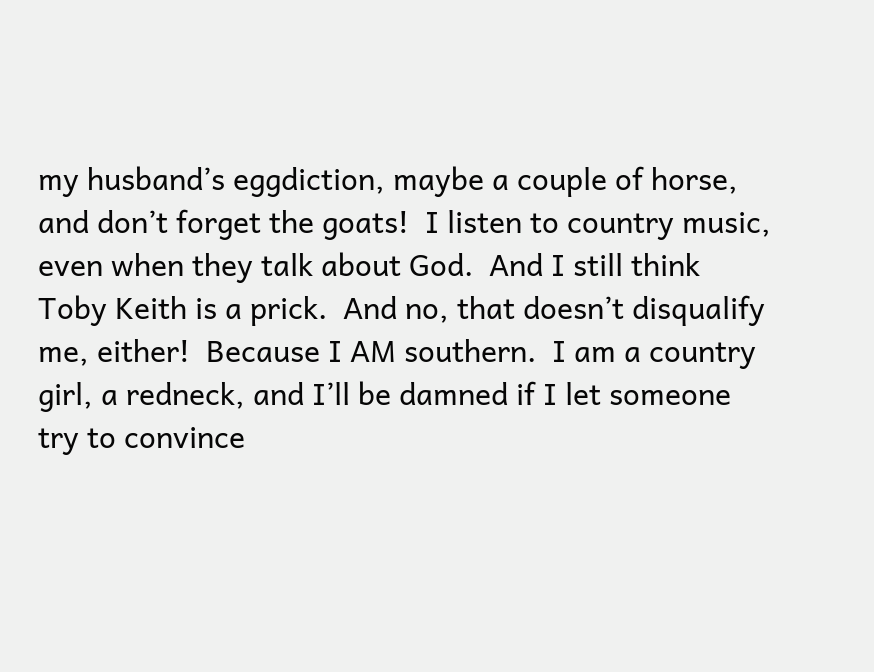my husband’s eggdiction, maybe a couple of horse, and don’t forget the goats!  I listen to country music, even when they talk about God.  And I still think Toby Keith is a prick.  And no, that doesn’t disqualify me, either!  Because I AM southern.  I am a country girl, a redneck, and I’ll be damned if I let someone try to convince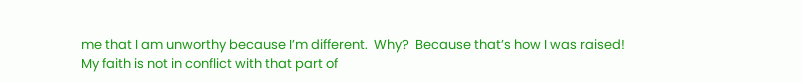me that I am unworthy because I’m different.  Why?  Because that’s how I was raised!  My faith is not in conflict with that part of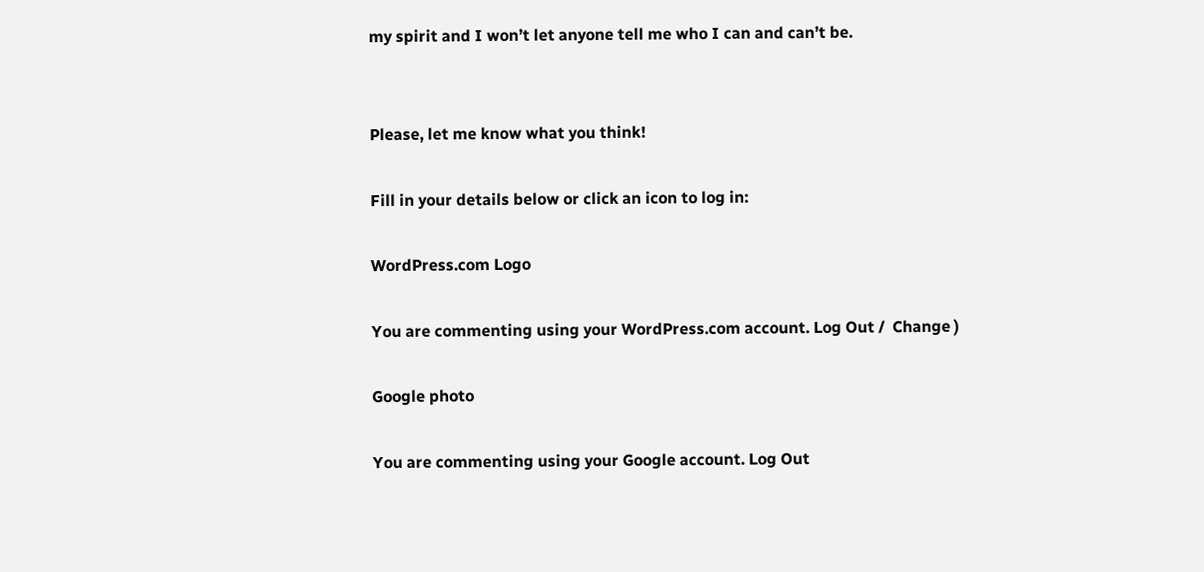my spirit and I won’t let anyone tell me who I can and can’t be.


Please, let me know what you think!

Fill in your details below or click an icon to log in:

WordPress.com Logo

You are commenting using your WordPress.com account. Log Out /  Change )

Google photo

You are commenting using your Google account. Log Out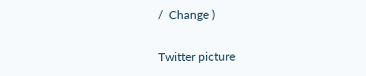/  Change )

Twitter picture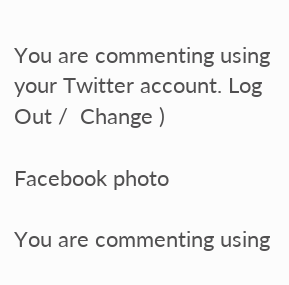You are commenting using your Twitter account. Log Out /  Change )

Facebook photo

You are commenting using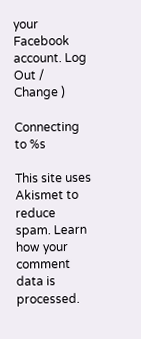your Facebook account. Log Out /  Change )

Connecting to %s

This site uses Akismet to reduce spam. Learn how your comment data is processed.